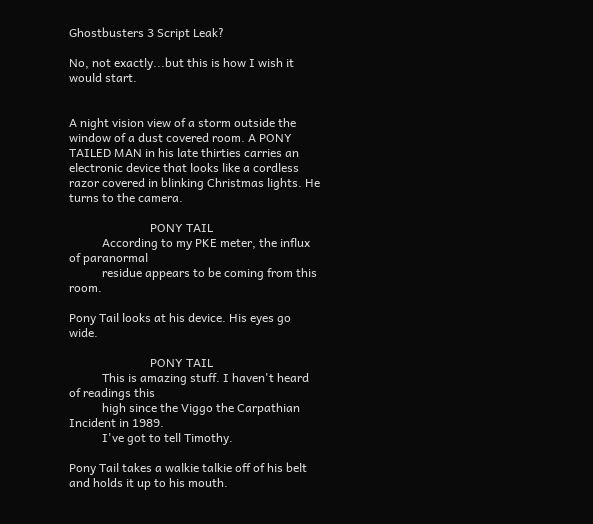Ghostbusters 3 Script Leak?

No, not exactly...but this is how I wish it would start.


A night vision view of a storm outside the window of a dust covered room. A PONY TAILED MAN in his late thirties carries an electronic device that looks like a cordless razor covered in blinking Christmas lights. He turns to the camera.

                           PONY TAIL
           According to my PKE meter, the influx of paranormal
           residue appears to be coming from this room.

Pony Tail looks at his device. His eyes go wide.

                           PONY TAIL
           This is amazing stuff. I haven't heard of readings this
           high since the Viggo the Carpathian Incident in 1989.
           I've got to tell Timothy.

Pony Tail takes a walkie talkie off of his belt and holds it up to his mouth.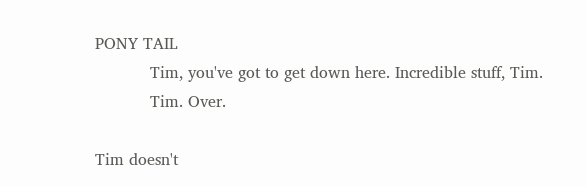PONY TAIL
           Tim, you've got to get down here. Incredible stuff, Tim.
           Tim. Over.

Tim doesn't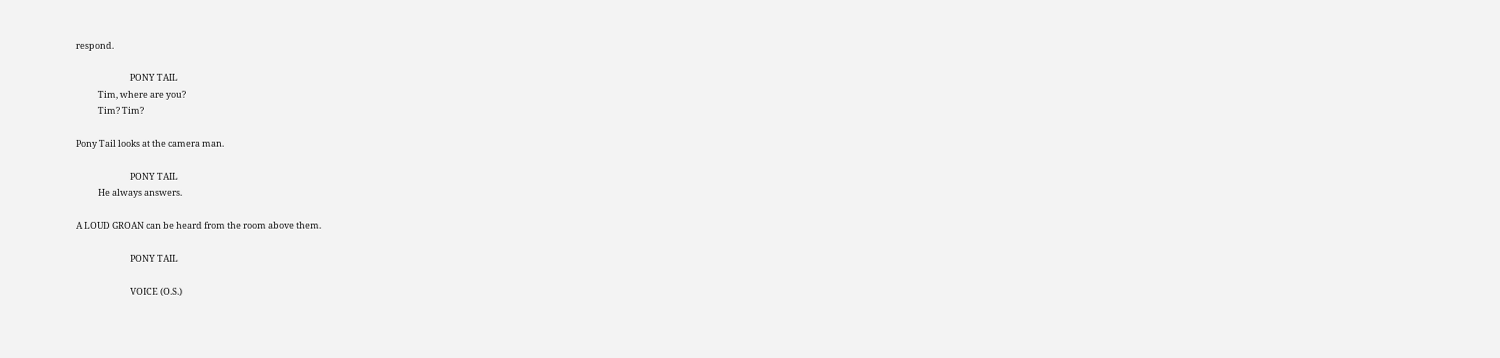respond.

                           PONY TAIL
           Tim, where are you?
           Tim? Tim?

Pony Tail looks at the camera man.

                           PONY TAIL
           He always answers.

A LOUD GROAN can be heard from the room above them.

                           PONY TAIL

                           VOICE (O.S.)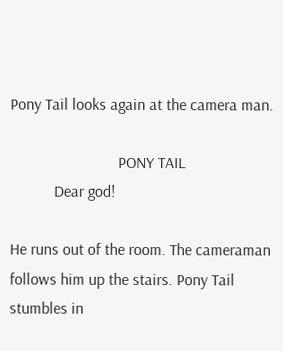Pony Tail looks again at the camera man.

                           PONY TAIL
           Dear god!

He runs out of the room. The cameraman follows him up the stairs. Pony Tail stumbles in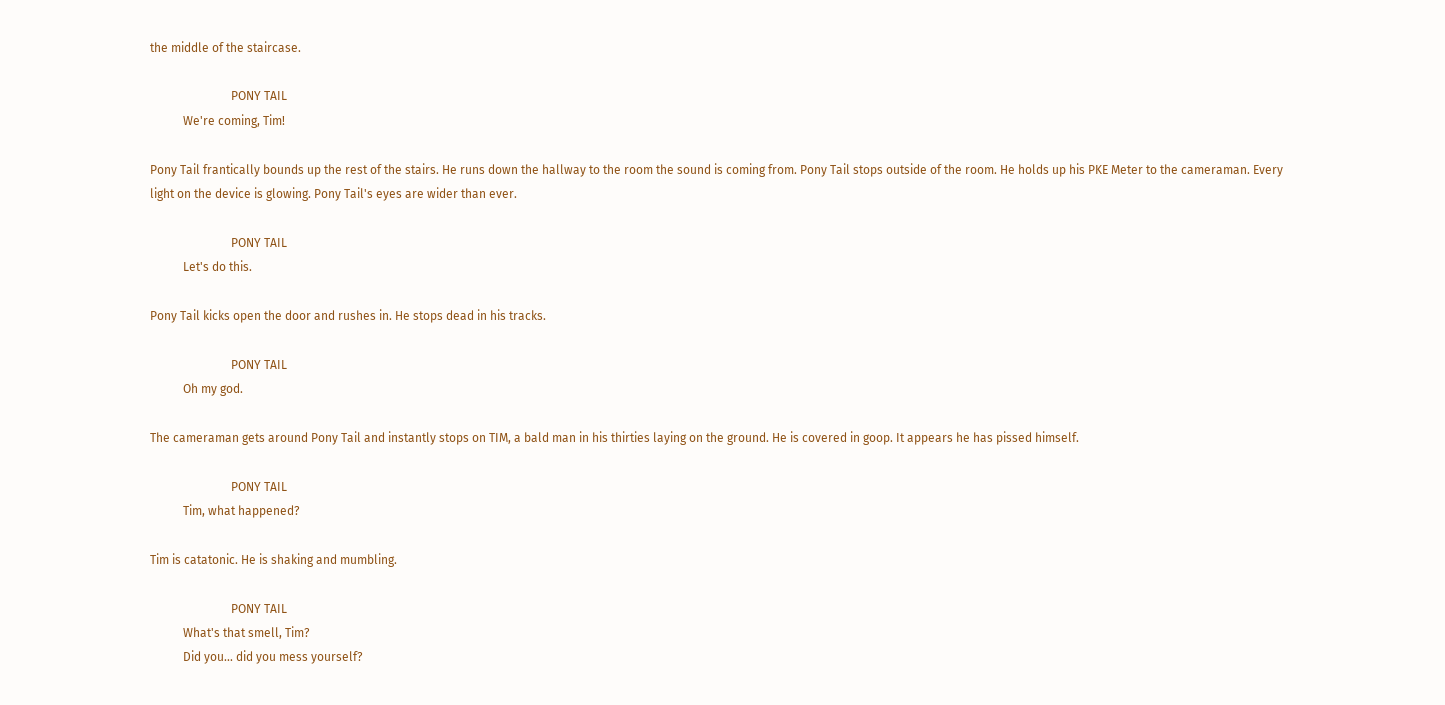the middle of the staircase.

                           PONY TAIL
           We're coming, Tim!

Pony Tail frantically bounds up the rest of the stairs. He runs down the hallway to the room the sound is coming from. Pony Tail stops outside of the room. He holds up his PKE Meter to the cameraman. Every light on the device is glowing. Pony Tail's eyes are wider than ever.

                           PONY TAIL
           Let's do this.

Pony Tail kicks open the door and rushes in. He stops dead in his tracks.

                           PONY TAIL
           Oh my god.

The cameraman gets around Pony Tail and instantly stops on TIM, a bald man in his thirties laying on the ground. He is covered in goop. It appears he has pissed himself.

                           PONY TAIL
           Tim, what happened?

Tim is catatonic. He is shaking and mumbling.

                           PONY TAIL
           What's that smell, Tim?
           Did you... did you mess yourself?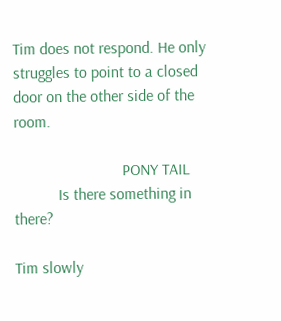Tim does not respond. He only struggles to point to a closed door on the other side of the room.

                           PONY TAIL
           Is there something in there?

Tim slowly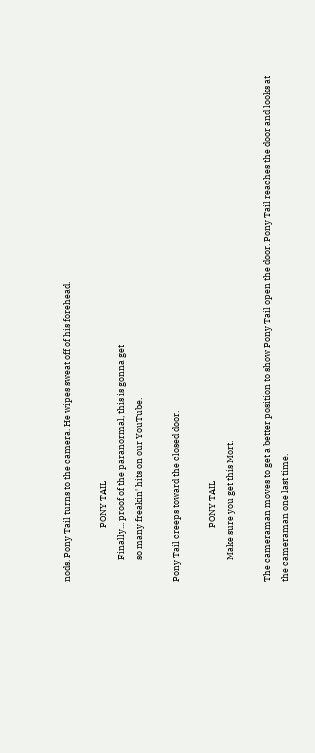nods. Pony Tail turns to the camera. He wipes sweat off of his forehead.

                           PONY TAIL
           Finally... proof of the paranormal, this is gonna get
           so many freakin' hits on our YouTube.

Pony Tail creeps toward the closed door.

                           PONY TAIL
           Make sure you get this Mort.

The cameraman moves to get a better position to show Pony Tail open the door. Pony Tail reaches the door and looks at the cameraman one last time.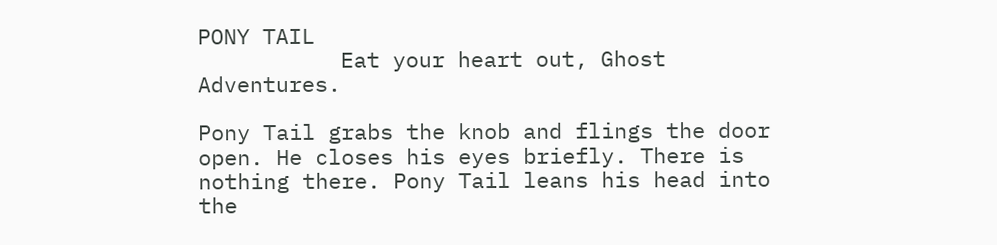PONY TAIL
           Eat your heart out, Ghost Adventures.

Pony Tail grabs the knob and flings the door open. He closes his eyes briefly. There is nothing there. Pony Tail leans his head into the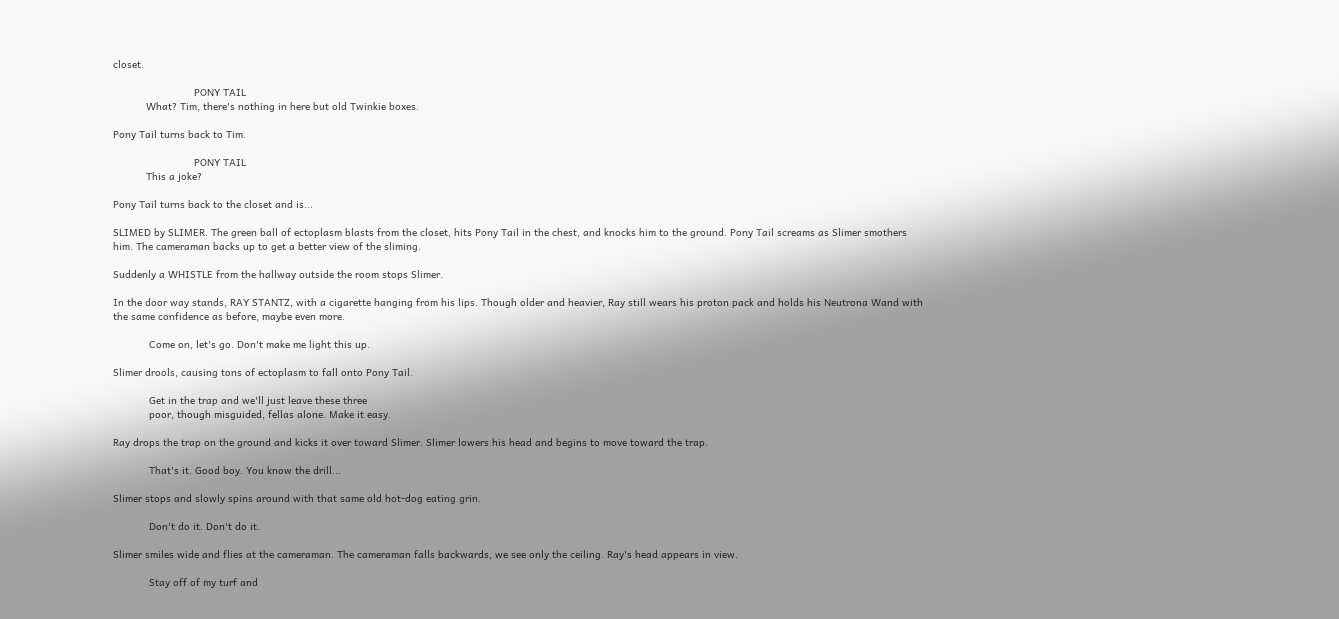closet.

                           PONY TAIL
           What? Tim, there's nothing in here but old Twinkie boxes.

Pony Tail turns back to Tim.

                           PONY TAIL
           This a joke?

Pony Tail turns back to the closet and is...

SLIMED by SLIMER. The green ball of ectoplasm blasts from the closet, hits Pony Tail in the chest, and knocks him to the ground. Pony Tail screams as Slimer smothers him. The cameraman backs up to get a better view of the sliming.

Suddenly a WHISTLE from the hallway outside the room stops Slimer.

In the door way stands, RAY STANTZ, with a cigarette hanging from his lips. Though older and heavier, Ray still wears his proton pack and holds his Neutrona Wand with the same confidence as before, maybe even more.

            Come on, let's go. Don't make me light this up.

Slimer drools, causing tons of ectoplasm to fall onto Pony Tail.

            Get in the trap and we'll just leave these three
            poor, though misguided, fellas alone. Make it easy.

Ray drops the trap on the ground and kicks it over toward Slimer. Slimer lowers his head and begins to move toward the trap.

            That's it. Good boy. You know the drill...

Slimer stops and slowly spins around with that same old hot-dog eating grin.

            Don't do it. Don't do it.

Slimer smiles wide and flies at the cameraman. The cameraman falls backwards, we see only the ceiling. Ray's head appears in view.

            Stay off of my turf and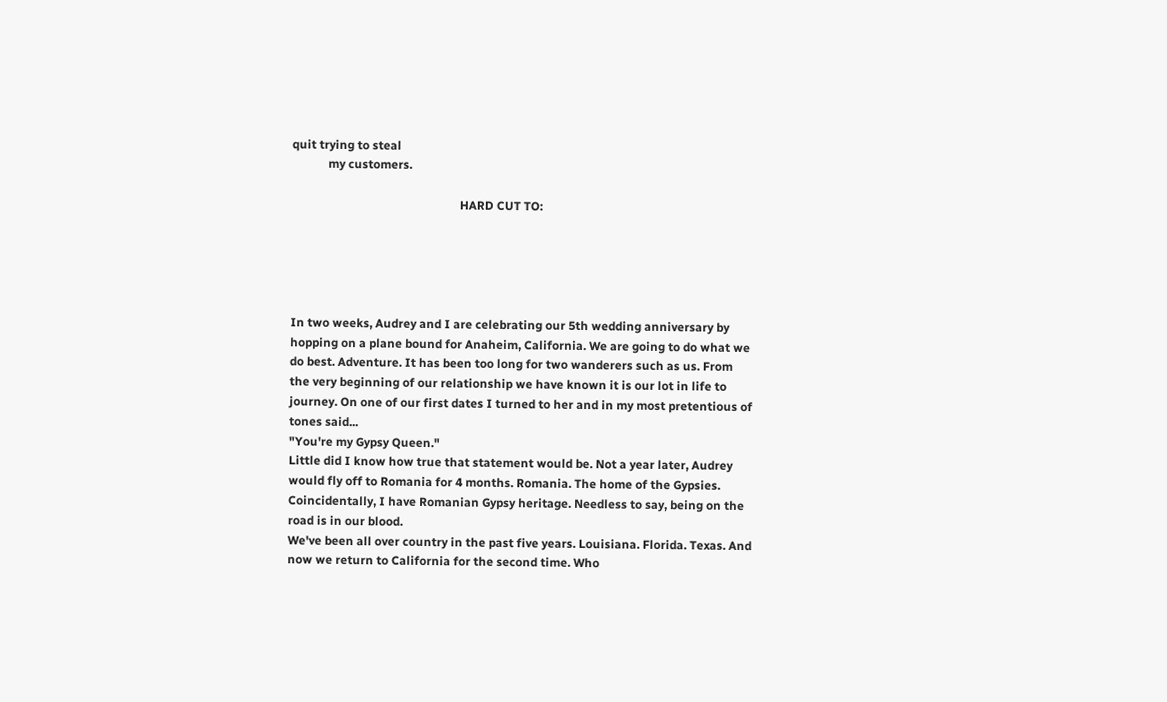quit trying to steal
            my customers.

                                                        HARD CUT TO:





In two weeks, Audrey and I are celebrating our 5th wedding anniversary by hopping on a plane bound for Anaheim, California. We are going to do what we do best. Adventure. It has been too long for two wanderers such as us. From the very beginning of our relationship we have known it is our lot in life to journey. On one of our first dates I turned to her and in my most pretentious of tones said...
"You're my Gypsy Queen."
Little did I know how true that statement would be. Not a year later, Audrey would fly off to Romania for 4 months. Romania. The home of the Gypsies. Coincidentally, I have Romanian Gypsy heritage. Needless to say, being on the road is in our blood.
We've been all over country in the past five years. Louisiana. Florida. Texas. And now we return to California for the second time. Who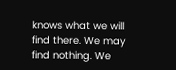knows what we will find there. We may find nothing. We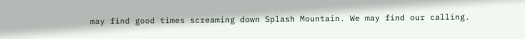may find good times screaming down Splash Mountain. We may find our calling.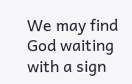We may find God waiting with a sign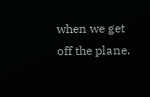when we get off the plane.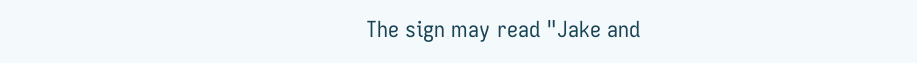The sign may read "Jake and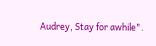Audrey, Stay for awhile".